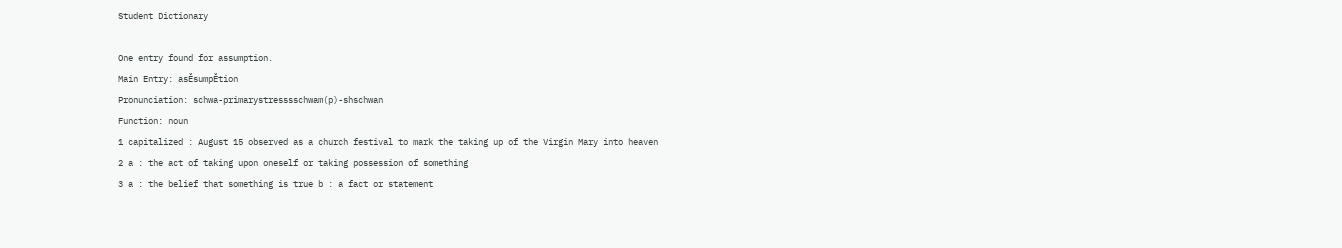Student Dictionary

One entry found for assumption.
Main Entry: asĚsumpĚtion
Pronunciation: schwa-primarystresssschwam(p)-shschwan
Function: noun
1 capitalized : August 15 observed as a church festival to mark the taking up of the Virgin Mary into heaven
2 a : the act of taking upon oneself or taking possession of something
3 a : the belief that something is true b : a fact or statement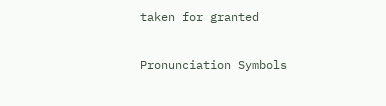taken for granted

Pronunciation Symbols